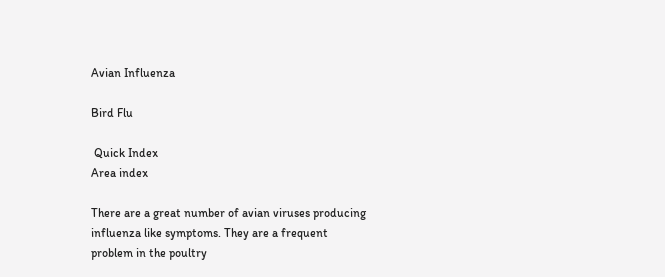Avian Influenza

Bird Flu

 Quick Index
Area index

There are a great number of avian viruses producing influenza like symptoms. They are a frequent problem in the poultry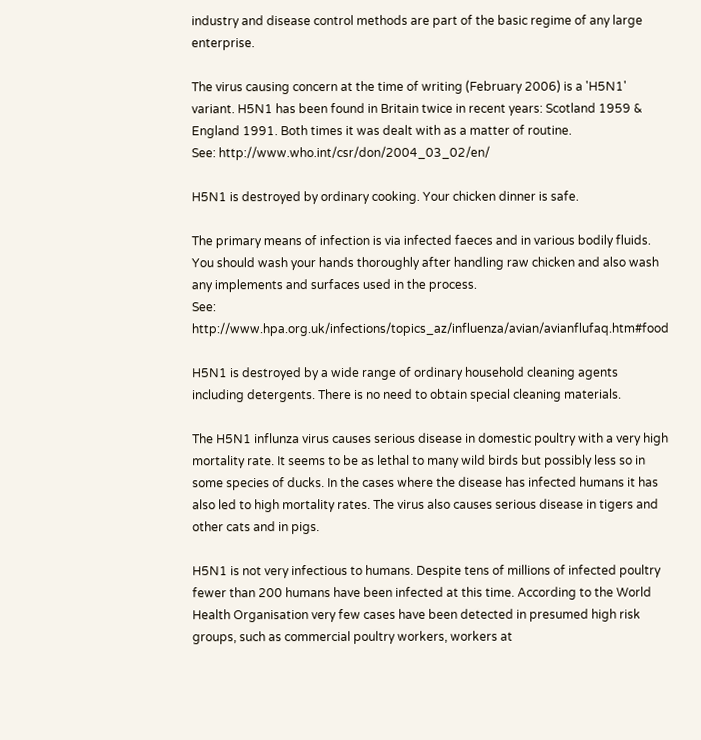industry and disease control methods are part of the basic regime of any large enterprise.

The virus causing concern at the time of writing (February 2006) is a 'H5N1' variant. H5N1 has been found in Britain twice in recent years: Scotland 1959 & England 1991. Both times it was dealt with as a matter of routine.
See: http://www.who.int/csr/don/2004_03_02/en/

H5N1 is destroyed by ordinary cooking. Your chicken dinner is safe.

The primary means of infection is via infected faeces and in various bodily fluids. You should wash your hands thoroughly after handling raw chicken and also wash any implements and surfaces used in the process.
See: http://www.hpa.org.uk/infections/topics_az/influenza/avian/avianflufaq.htm#food

H5N1 is destroyed by a wide range of ordinary household cleaning agents including detergents. There is no need to obtain special cleaning materials.

The H5N1 influnza virus causes serious disease in domestic poultry with a very high mortality rate. It seems to be as lethal to many wild birds but possibly less so in some species of ducks. In the cases where the disease has infected humans it has also led to high mortality rates. The virus also causes serious disease in tigers and other cats and in pigs.

H5N1 is not very infectious to humans. Despite tens of millions of infected poultry fewer than 200 humans have been infected at this time. According to the World Health Organisation very few cases have been detected in presumed high risk groups, such as commercial poultry workers, workers at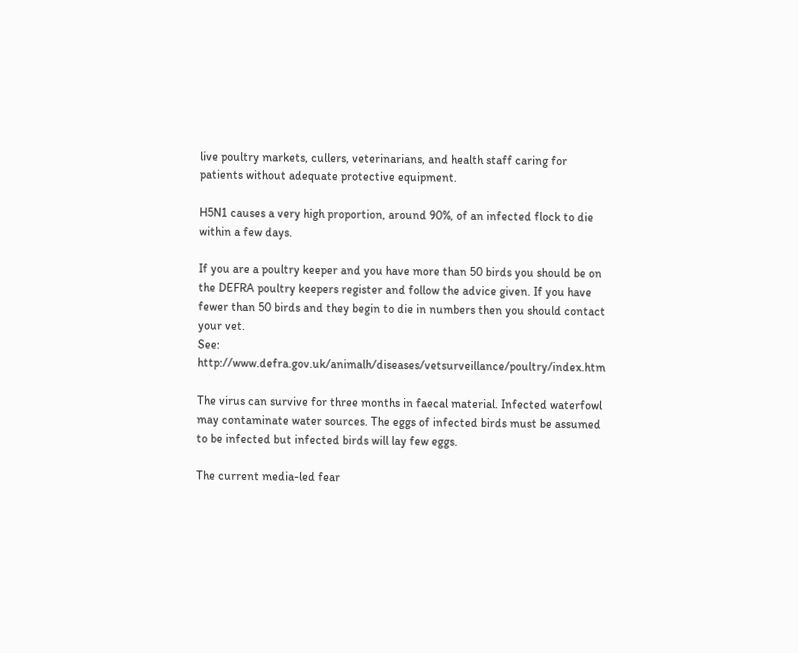live poultry markets, cullers, veterinarians, and health staff caring for patients without adequate protective equipment.

H5N1 causes a very high proportion, around 90%, of an infected flock to die within a few days.

If you are a poultry keeper and you have more than 50 birds you should be on the DEFRA poultry keepers register and follow the advice given. If you have fewer than 50 birds and they begin to die in numbers then you should contact your vet.
See: http://www.defra.gov.uk/animalh/diseases/vetsurveillance/poultry/index.htm

The virus can survive for three months in faecal material. Infected waterfowl may contaminate water sources. The eggs of infected birds must be assumed to be infected but infected birds will lay few eggs.

The current media-led fear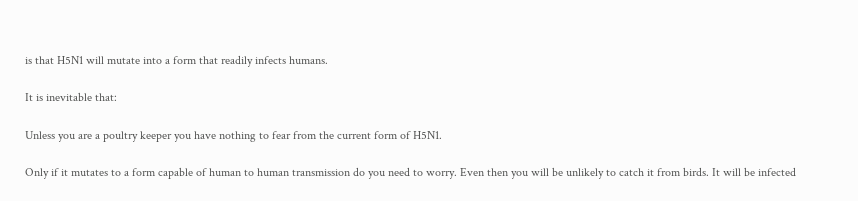is that H5N1 will mutate into a form that readily infects humans.

It is inevitable that:

Unless you are a poultry keeper you have nothing to fear from the current form of H5N1.

Only if it mutates to a form capable of human to human transmission do you need to worry. Even then you will be unlikely to catch it from birds. It will be infected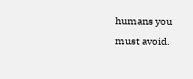humans you must avoid.